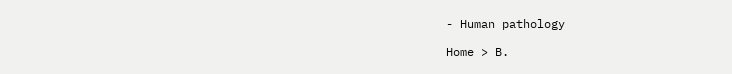- Human pathology

Home > B.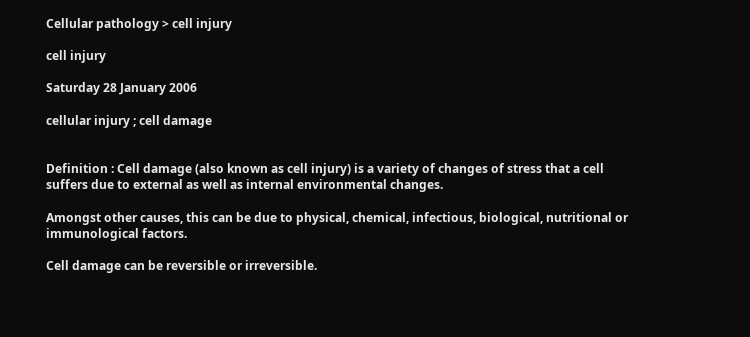Cellular pathology > cell injury

cell injury

Saturday 28 January 2006

cellular injury ; cell damage


Definition : Cell damage (also known as cell injury) is a variety of changes of stress that a cell suffers due to external as well as internal environmental changes.

Amongst other causes, this can be due to physical, chemical, infectious, biological, nutritional or immunological factors.

Cell damage can be reversible or irreversible.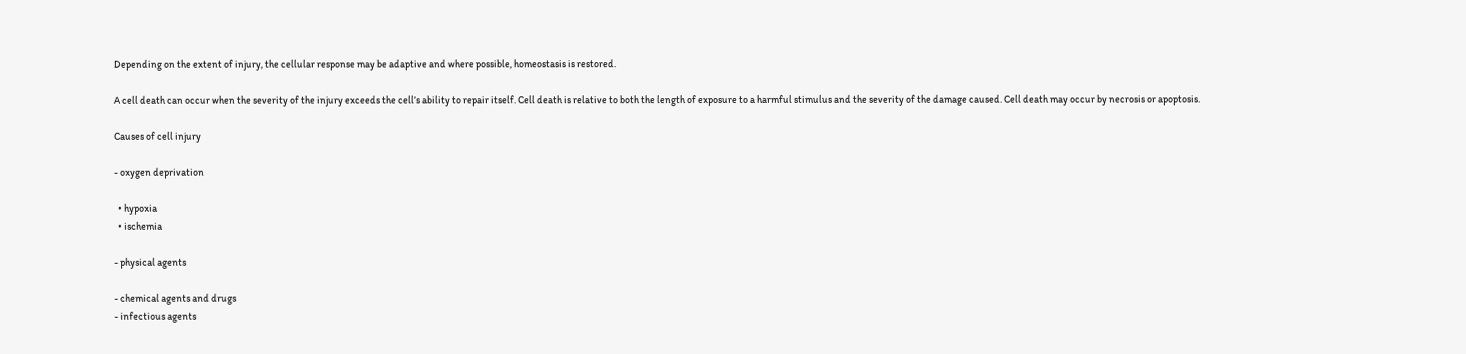Depending on the extent of injury, the cellular response may be adaptive and where possible, homeostasis is restored.

A cell death can occur when the severity of the injury exceeds the cell’s ability to repair itself. Cell death is relative to both the length of exposure to a harmful stimulus and the severity of the damage caused. Cell death may occur by necrosis or apoptosis.

Causes of cell injury

- oxygen deprivation

  • hypoxia
  • ischemia

- physical agents

- chemical agents and drugs
- infectious agents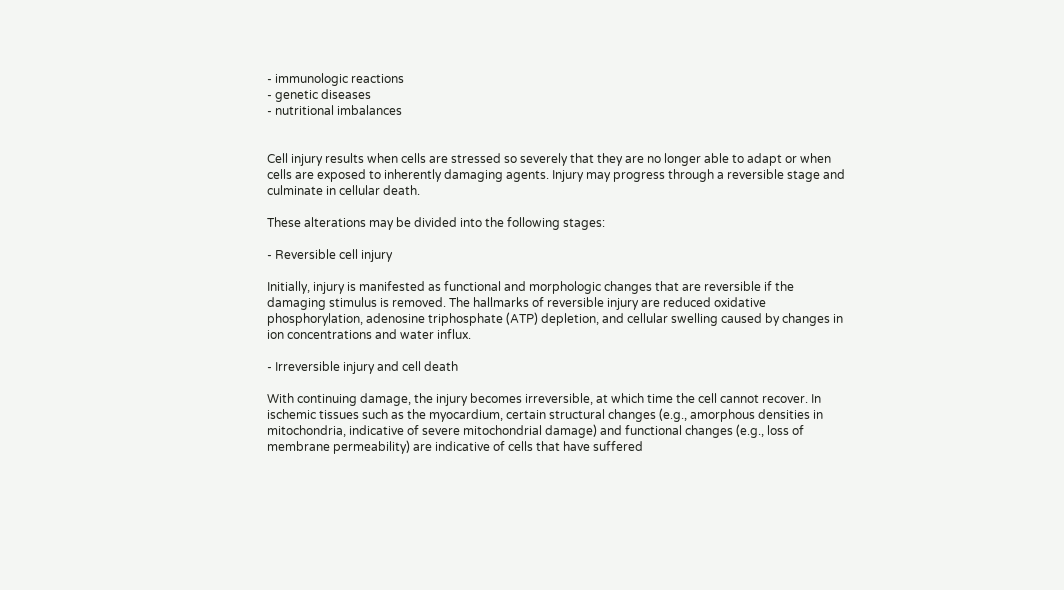- immunologic reactions
- genetic diseases
- nutritional imbalances


Cell injury results when cells are stressed so severely that they are no longer able to adapt or when cells are exposed to inherently damaging agents. Injury may progress through a reversible stage and culminate in cellular death.

These alterations may be divided into the following stages:

- Reversible cell injury

Initially, injury is manifested as functional and morphologic changes that are reversible if the damaging stimulus is removed. The hallmarks of reversible injury are reduced oxidative phosphorylation, adenosine triphosphate (ATP) depletion, and cellular swelling caused by changes in ion concentrations and water influx.

- Irreversible injury and cell death

With continuing damage, the injury becomes irreversible, at which time the cell cannot recover. In ischemic tissues such as the myocardium, certain structural changes (e.g., amorphous densities in mitochondria, indicative of severe mitochondrial damage) and functional changes (e.g., loss of membrane permeability) are indicative of cells that have suffered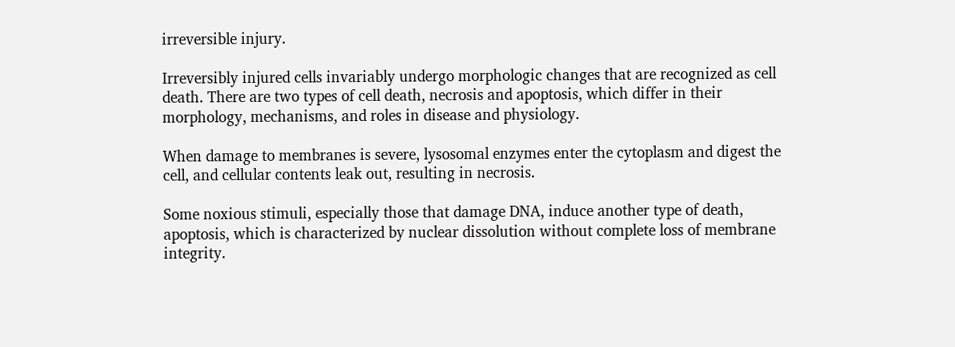irreversible injury.

Irreversibly injured cells invariably undergo morphologic changes that are recognized as cell death. There are two types of cell death, necrosis and apoptosis, which differ in their morphology, mechanisms, and roles in disease and physiology.

When damage to membranes is severe, lysosomal enzymes enter the cytoplasm and digest the cell, and cellular contents leak out, resulting in necrosis.

Some noxious stimuli, especially those that damage DNA, induce another type of death, apoptosis, which is characterized by nuclear dissolution without complete loss of membrane integrity.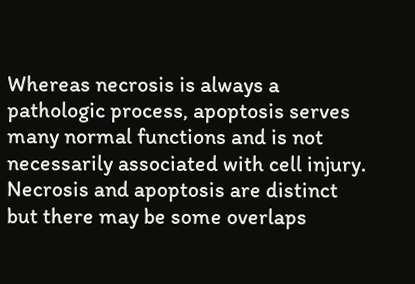Whereas necrosis is always a pathologic process, apoptosis serves many normal functions and is not necessarily associated with cell injury. Necrosis and apoptosis are distinct but there may be some overlaps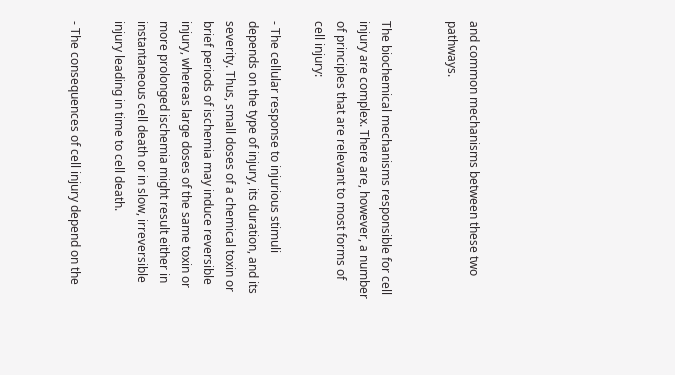and common mechanisms between these two pathways.


The biochemical mechanisms responsible for cell injury are complex. There are, however, a number of principles that are relevant to most forms of cell injury:

- The cellular response to injurious stimuli depends on the type of injury, its duration, and its severity. Thus, small doses of a chemical toxin or brief periods of ischemia may induce reversible injury, whereas large doses of the same toxin or more prolonged ischemia might result either in instantaneous cell death or in slow, irreversible injury leading in time to cell death.

- The consequences of cell injury depend on the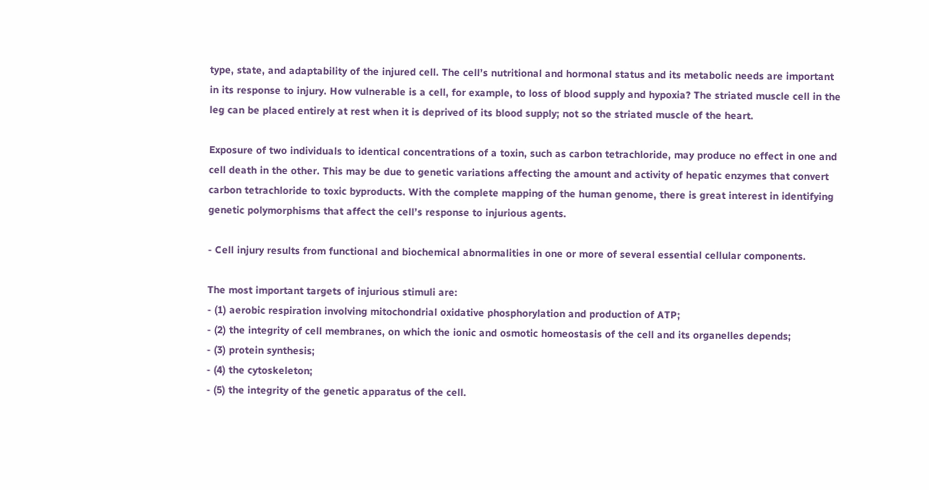type, state, and adaptability of the injured cell. The cell’s nutritional and hormonal status and its metabolic needs are important in its response to injury. How vulnerable is a cell, for example, to loss of blood supply and hypoxia? The striated muscle cell in the leg can be placed entirely at rest when it is deprived of its blood supply; not so the striated muscle of the heart.

Exposure of two individuals to identical concentrations of a toxin, such as carbon tetrachloride, may produce no effect in one and cell death in the other. This may be due to genetic variations affecting the amount and activity of hepatic enzymes that convert carbon tetrachloride to toxic byproducts. With the complete mapping of the human genome, there is great interest in identifying genetic polymorphisms that affect the cell’s response to injurious agents.

- Cell injury results from functional and biochemical abnormalities in one or more of several essential cellular components.

The most important targets of injurious stimuli are:
- (1) aerobic respiration involving mitochondrial oxidative phosphorylation and production of ATP;
- (2) the integrity of cell membranes, on which the ionic and osmotic homeostasis of the cell and its organelles depends;
- (3) protein synthesis;
- (4) the cytoskeleton;
- (5) the integrity of the genetic apparatus of the cell.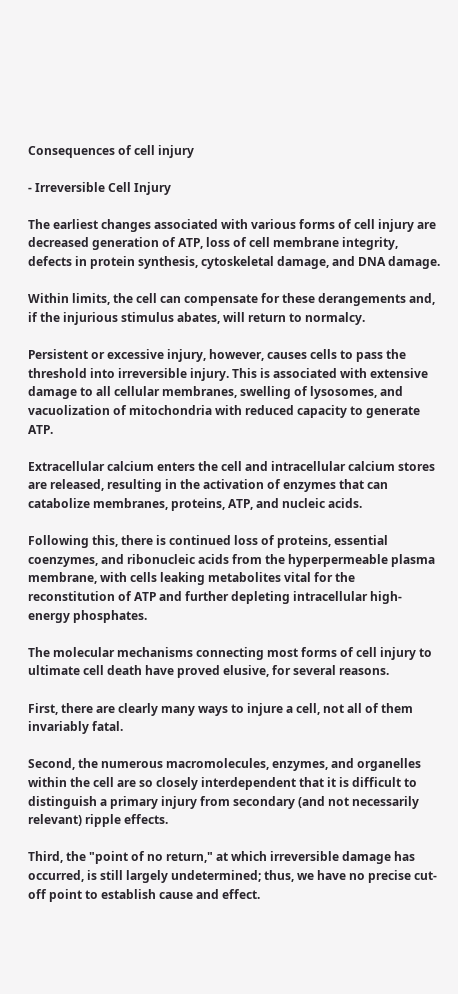Consequences of cell injury

- Irreversible Cell Injury

The earliest changes associated with various forms of cell injury are decreased generation of ATP, loss of cell membrane integrity, defects in protein synthesis, cytoskeletal damage, and DNA damage.

Within limits, the cell can compensate for these derangements and, if the injurious stimulus abates, will return to normalcy.

Persistent or excessive injury, however, causes cells to pass the threshold into irreversible injury. This is associated with extensive damage to all cellular membranes, swelling of lysosomes, and vacuolization of mitochondria with reduced capacity to generate ATP.

Extracellular calcium enters the cell and intracellular calcium stores are released, resulting in the activation of enzymes that can catabolize membranes, proteins, ATP, and nucleic acids.

Following this, there is continued loss of proteins, essential coenzymes, and ribonucleic acids from the hyperpermeable plasma membrane, with cells leaking metabolites vital for the reconstitution of ATP and further depleting intracellular high-energy phosphates.

The molecular mechanisms connecting most forms of cell injury to ultimate cell death have proved elusive, for several reasons.

First, there are clearly many ways to injure a cell, not all of them invariably fatal.

Second, the numerous macromolecules, enzymes, and organelles within the cell are so closely interdependent that it is difficult to distinguish a primary injury from secondary (and not necessarily relevant) ripple effects.

Third, the "point of no return," at which irreversible damage has occurred, is still largely undetermined; thus, we have no precise cut-off point to establish cause and effect.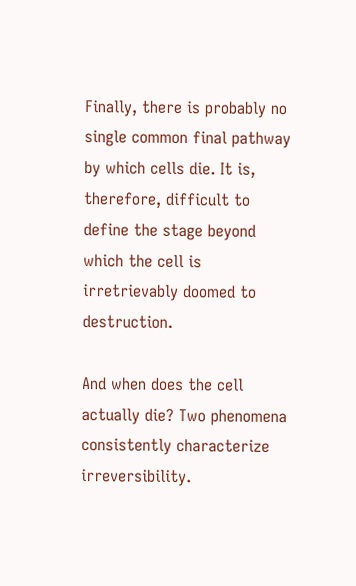Finally, there is probably no single common final pathway by which cells die. It is, therefore, difficult to define the stage beyond which the cell is irretrievably doomed to destruction.

And when does the cell actually die? Two phenomena consistently characterize irreversibility.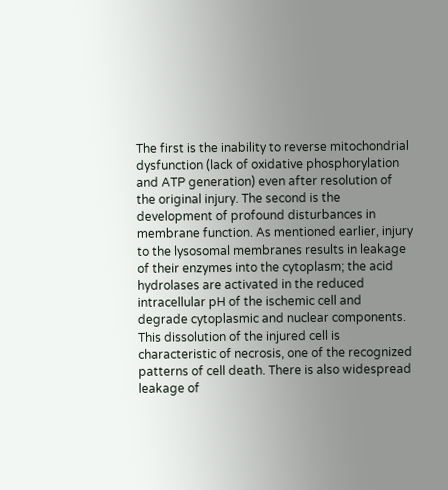The first is the inability to reverse mitochondrial dysfunction (lack of oxidative phosphorylation and ATP generation) even after resolution of the original injury. The second is the development of profound disturbances in membrane function. As mentioned earlier, injury to the lysosomal membranes results in leakage of their enzymes into the cytoplasm; the acid hydrolases are activated in the reduced intracellular pH of the ischemic cell and degrade cytoplasmic and nuclear components. This dissolution of the injured cell is characteristic of necrosis, one of the recognized patterns of cell death. There is also widespread leakage of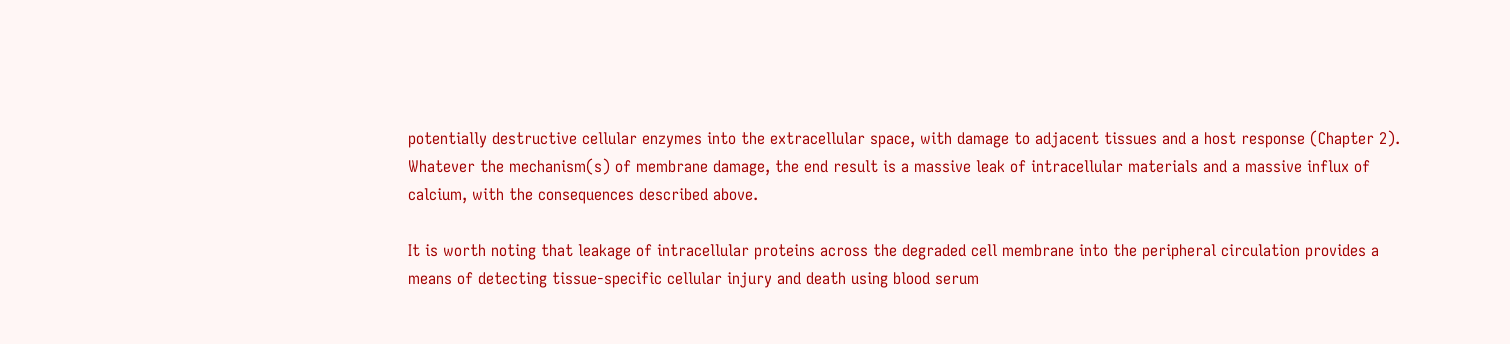potentially destructive cellular enzymes into the extracellular space, with damage to adjacent tissues and a host response (Chapter 2). Whatever the mechanism(s) of membrane damage, the end result is a massive leak of intracellular materials and a massive influx of calcium, with the consequences described above.

It is worth noting that leakage of intracellular proteins across the degraded cell membrane into the peripheral circulation provides a means of detecting tissue-specific cellular injury and death using blood serum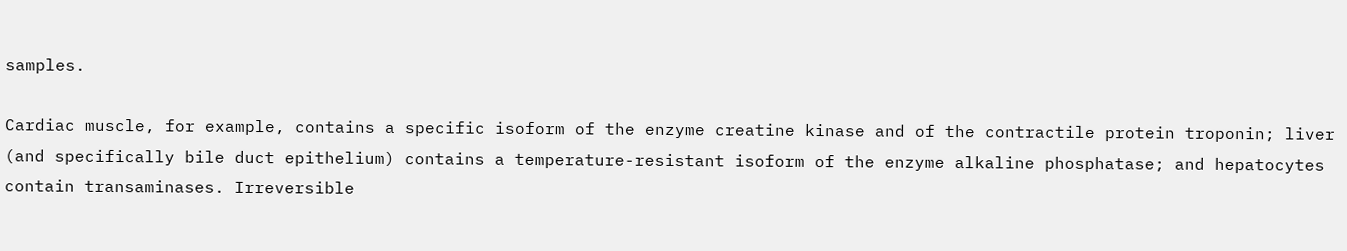samples.

Cardiac muscle, for example, contains a specific isoform of the enzyme creatine kinase and of the contractile protein troponin; liver (and specifically bile duct epithelium) contains a temperature-resistant isoform of the enzyme alkaline phosphatase; and hepatocytes contain transaminases. Irreversible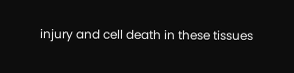injury and cell death in these tissues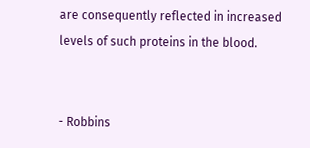are consequently reflected in increased levels of such proteins in the blood.


- Robbins